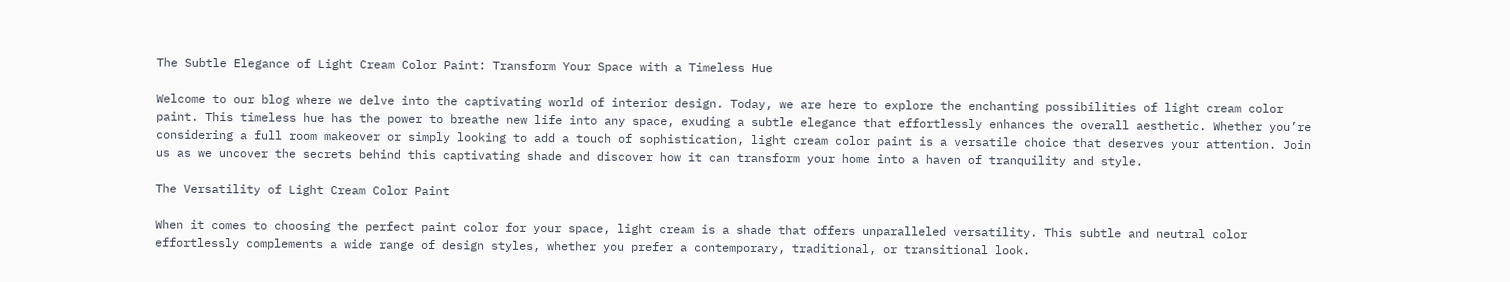The Subtle Elegance of Light Cream Color Paint: Transform Your Space with a Timeless Hue

Welcome to our blog where we delve into the captivating world of interior design. Today, we are here to explore the enchanting possibilities of light cream color paint. This timeless hue has the power to breathe new life into any space, exuding a subtle elegance that effortlessly enhances the overall aesthetic. Whether you’re considering a full room makeover or simply looking to add a touch of sophistication, light cream color paint is a versatile choice that deserves your attention. Join us as we uncover the secrets behind this captivating shade and discover how it can transform your home into a haven of tranquility and style.

The Versatility of Light Cream Color Paint

When it comes to choosing the perfect paint color for your space, light cream is a shade that offers unparalleled versatility. This subtle and neutral color effortlessly complements a wide range of design styles, whether you prefer a contemporary, traditional, or transitional look.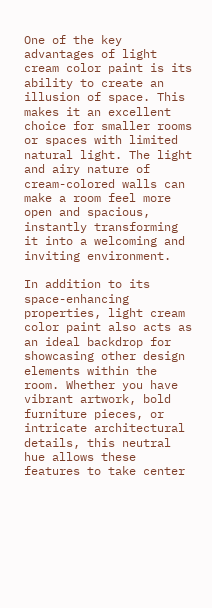One of the key advantages of light cream color paint is its ability to create an illusion of space. This makes it an excellent choice for smaller rooms or spaces with limited natural light. The light and airy nature of cream-colored walls can make a room feel more open and spacious, instantly transforming it into a welcoming and inviting environment.

In addition to its space-enhancing properties, light cream color paint also acts as an ideal backdrop for showcasing other design elements within the room. Whether you have vibrant artwork, bold furniture pieces, or intricate architectural details, this neutral hue allows these features to take center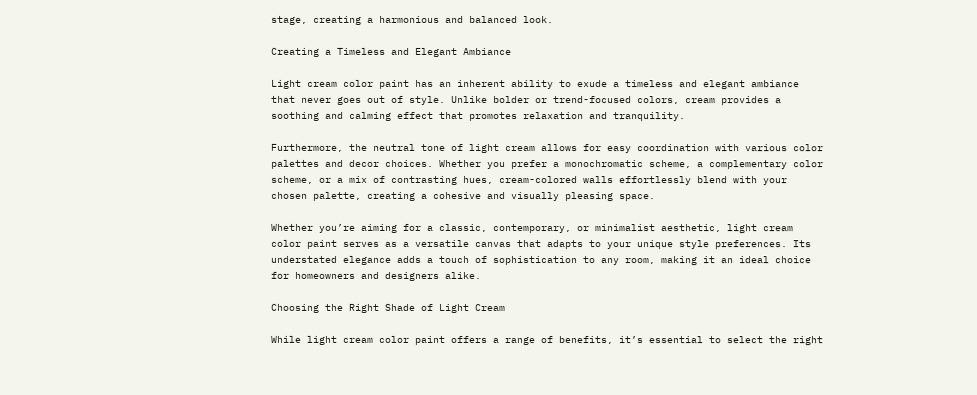stage, creating a harmonious and balanced look.

Creating a Timeless and Elegant Ambiance

Light cream color paint has an inherent ability to exude a timeless and elegant ambiance that never goes out of style. Unlike bolder or trend-focused colors, cream provides a soothing and calming effect that promotes relaxation and tranquility.

Furthermore, the neutral tone of light cream allows for easy coordination with various color palettes and decor choices. Whether you prefer a monochromatic scheme, a complementary color scheme, or a mix of contrasting hues, cream-colored walls effortlessly blend with your chosen palette, creating a cohesive and visually pleasing space.

Whether you’re aiming for a classic, contemporary, or minimalist aesthetic, light cream color paint serves as a versatile canvas that adapts to your unique style preferences. Its understated elegance adds a touch of sophistication to any room, making it an ideal choice for homeowners and designers alike.

Choosing the Right Shade of Light Cream

While light cream color paint offers a range of benefits, it’s essential to select the right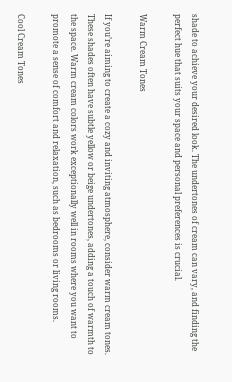shade to achieve your desired look. The undertones of cream can vary, and finding the perfect hue that suits your space and personal preferences is crucial.

Warm Cream Tones

If you’re aiming to create a cozy and inviting atmosphere, consider warm cream tones. These shades often have subtle yellow or beige undertones, adding a touch of warmth to the space. Warm cream colors work exceptionally well in rooms where you want to promote a sense of comfort and relaxation, such as bedrooms or living rooms.

Cool Cream Tones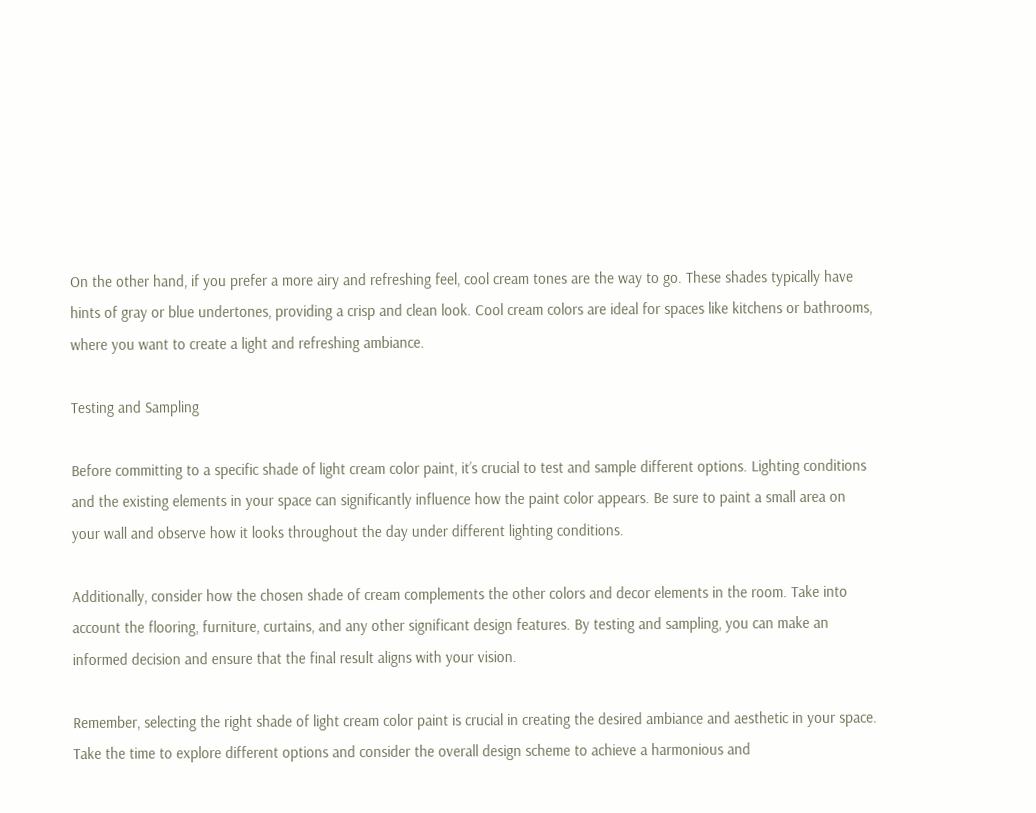On the other hand, if you prefer a more airy and refreshing feel, cool cream tones are the way to go. These shades typically have hints of gray or blue undertones, providing a crisp and clean look. Cool cream colors are ideal for spaces like kitchens or bathrooms, where you want to create a light and refreshing ambiance.

Testing and Sampling

Before committing to a specific shade of light cream color paint, it’s crucial to test and sample different options. Lighting conditions and the existing elements in your space can significantly influence how the paint color appears. Be sure to paint a small area on your wall and observe how it looks throughout the day under different lighting conditions.

Additionally, consider how the chosen shade of cream complements the other colors and decor elements in the room. Take into account the flooring, furniture, curtains, and any other significant design features. By testing and sampling, you can make an informed decision and ensure that the final result aligns with your vision.

Remember, selecting the right shade of light cream color paint is crucial in creating the desired ambiance and aesthetic in your space. Take the time to explore different options and consider the overall design scheme to achieve a harmonious and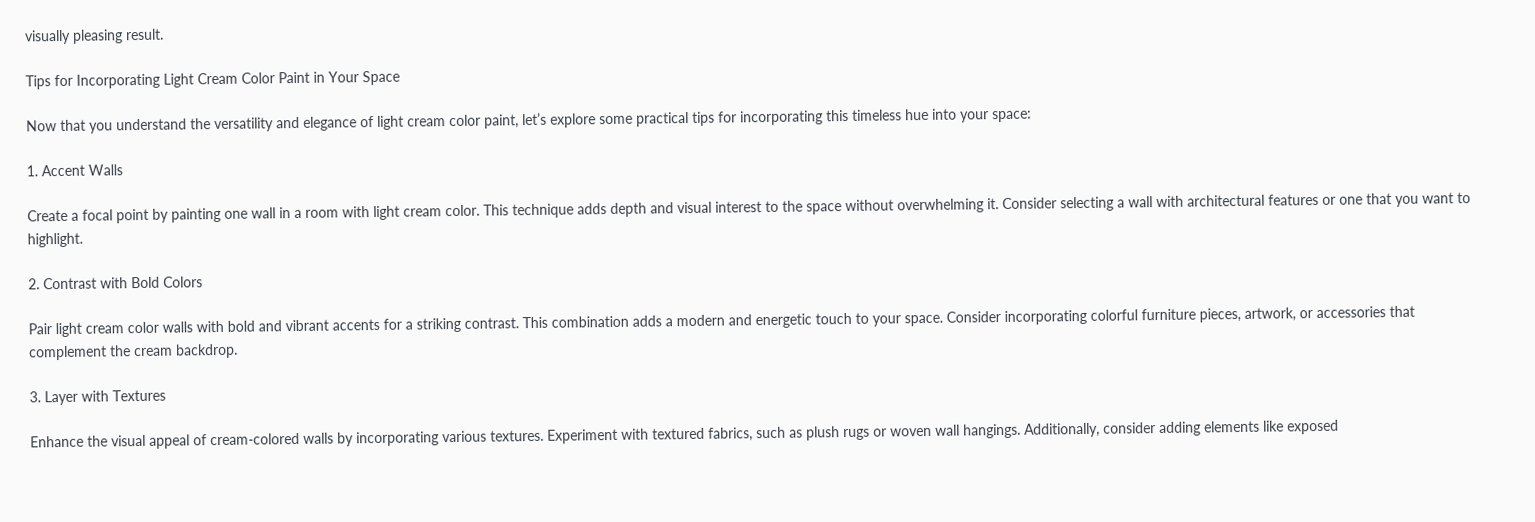visually pleasing result.

Tips for Incorporating Light Cream Color Paint in Your Space

Now that you understand the versatility and elegance of light cream color paint, let’s explore some practical tips for incorporating this timeless hue into your space:

1. Accent Walls

Create a focal point by painting one wall in a room with light cream color. This technique adds depth and visual interest to the space without overwhelming it. Consider selecting a wall with architectural features or one that you want to highlight.

2. Contrast with Bold Colors

Pair light cream color walls with bold and vibrant accents for a striking contrast. This combination adds a modern and energetic touch to your space. Consider incorporating colorful furniture pieces, artwork, or accessories that complement the cream backdrop.

3. Layer with Textures

Enhance the visual appeal of cream-colored walls by incorporating various textures. Experiment with textured fabrics, such as plush rugs or woven wall hangings. Additionally, consider adding elements like exposed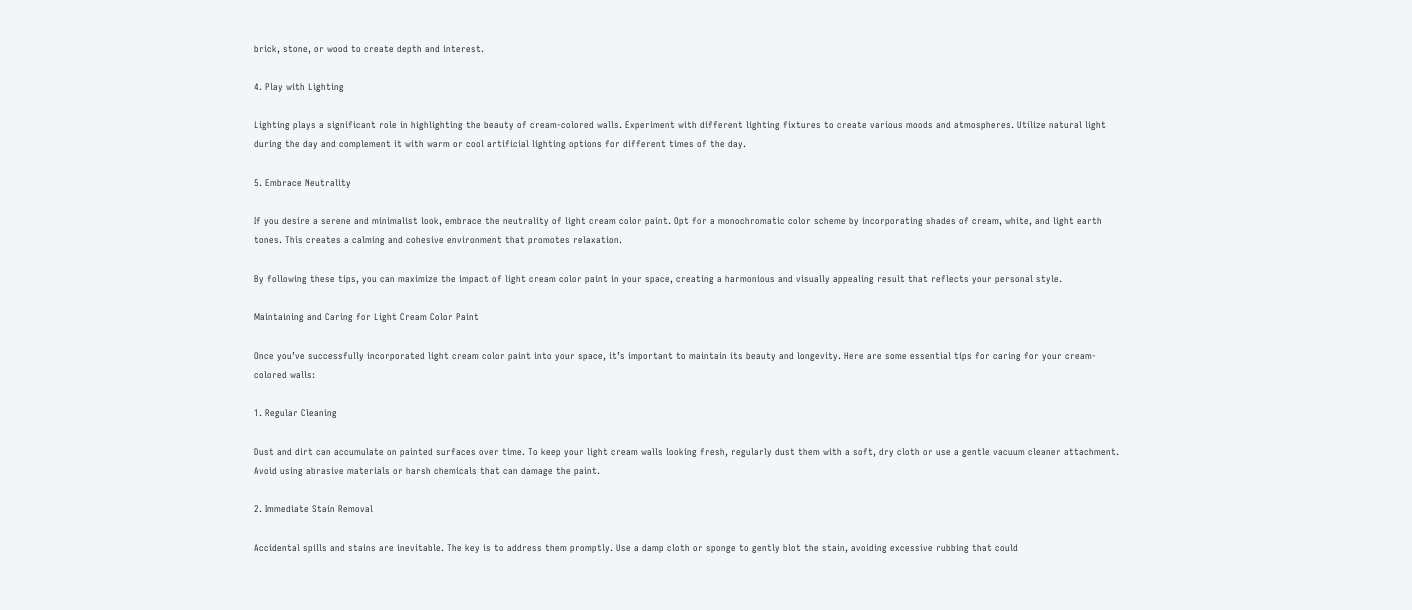brick, stone, or wood to create depth and interest.

4. Play with Lighting

Lighting plays a significant role in highlighting the beauty of cream-colored walls. Experiment with different lighting fixtures to create various moods and atmospheres. Utilize natural light during the day and complement it with warm or cool artificial lighting options for different times of the day.

5. Embrace Neutrality

If you desire a serene and minimalist look, embrace the neutrality of light cream color paint. Opt for a monochromatic color scheme by incorporating shades of cream, white, and light earth tones. This creates a calming and cohesive environment that promotes relaxation.

By following these tips, you can maximize the impact of light cream color paint in your space, creating a harmonious and visually appealing result that reflects your personal style.

Maintaining and Caring for Light Cream Color Paint

Once you’ve successfully incorporated light cream color paint into your space, it’s important to maintain its beauty and longevity. Here are some essential tips for caring for your cream-colored walls:

1. Regular Cleaning

Dust and dirt can accumulate on painted surfaces over time. To keep your light cream walls looking fresh, regularly dust them with a soft, dry cloth or use a gentle vacuum cleaner attachment. Avoid using abrasive materials or harsh chemicals that can damage the paint.

2. Immediate Stain Removal

Accidental spills and stains are inevitable. The key is to address them promptly. Use a damp cloth or sponge to gently blot the stain, avoiding excessive rubbing that could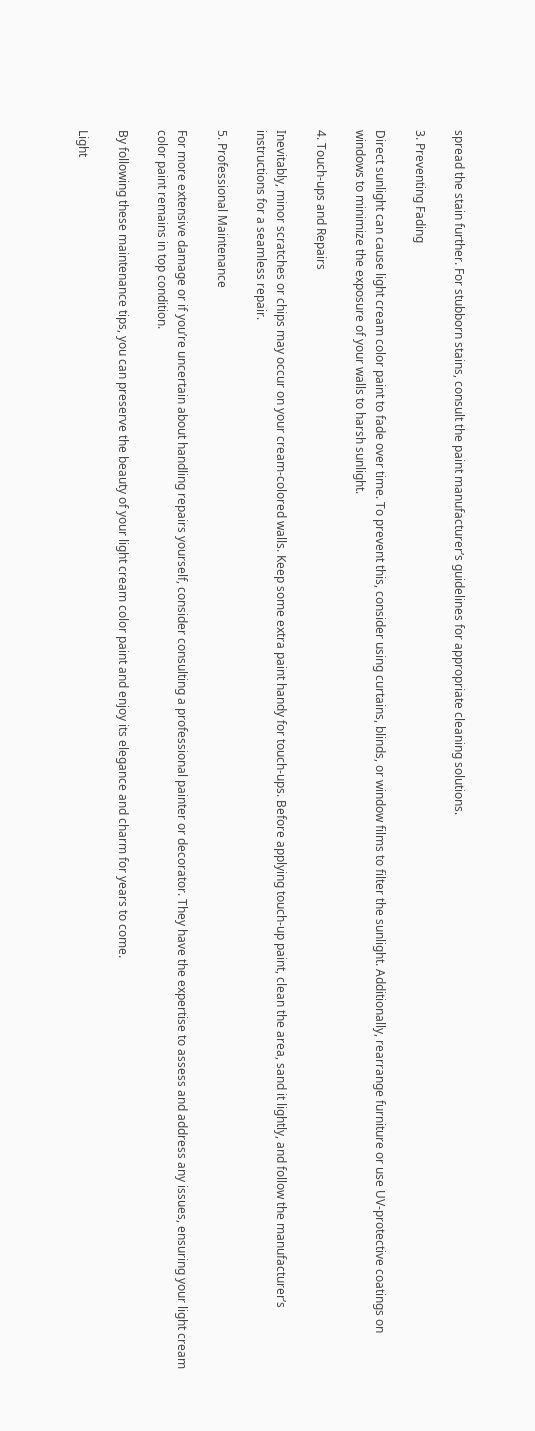spread the stain further. For stubborn stains, consult the paint manufacturer’s guidelines for appropriate cleaning solutions.

3. Preventing Fading

Direct sunlight can cause light cream color paint to fade over time. To prevent this, consider using curtains, blinds, or window films to filter the sunlight. Additionally, rearrange furniture or use UV-protective coatings on windows to minimize the exposure of your walls to harsh sunlight.

4. Touch-ups and Repairs

Inevitably, minor scratches or chips may occur on your cream-colored walls. Keep some extra paint handy for touch-ups. Before applying touch-up paint, clean the area, sand it lightly, and follow the manufacturer’s instructions for a seamless repair.

5. Professional Maintenance

For more extensive damage or if you’re uncertain about handling repairs yourself, consider consulting a professional painter or decorator. They have the expertise to assess and address any issues, ensuring your light cream color paint remains in top condition.

By following these maintenance tips, you can preserve the beauty of your light cream color paint and enjoy its elegance and charm for years to come.

Light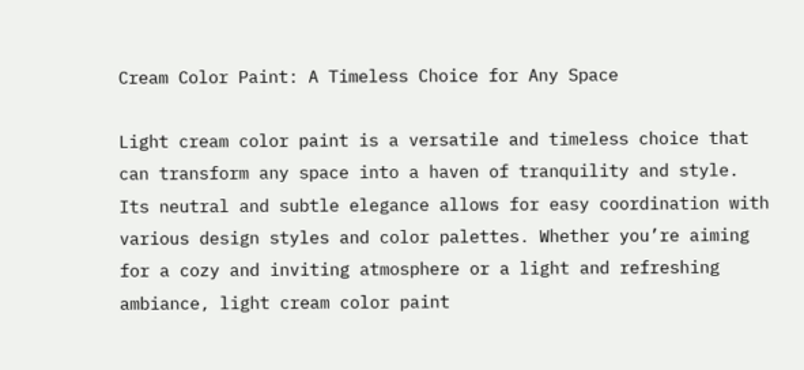Cream Color Paint: A Timeless Choice for Any Space

Light cream color paint is a versatile and timeless choice that can transform any space into a haven of tranquility and style. Its neutral and subtle elegance allows for easy coordination with various design styles and color palettes. Whether you’re aiming for a cozy and inviting atmosphere or a light and refreshing ambiance, light cream color paint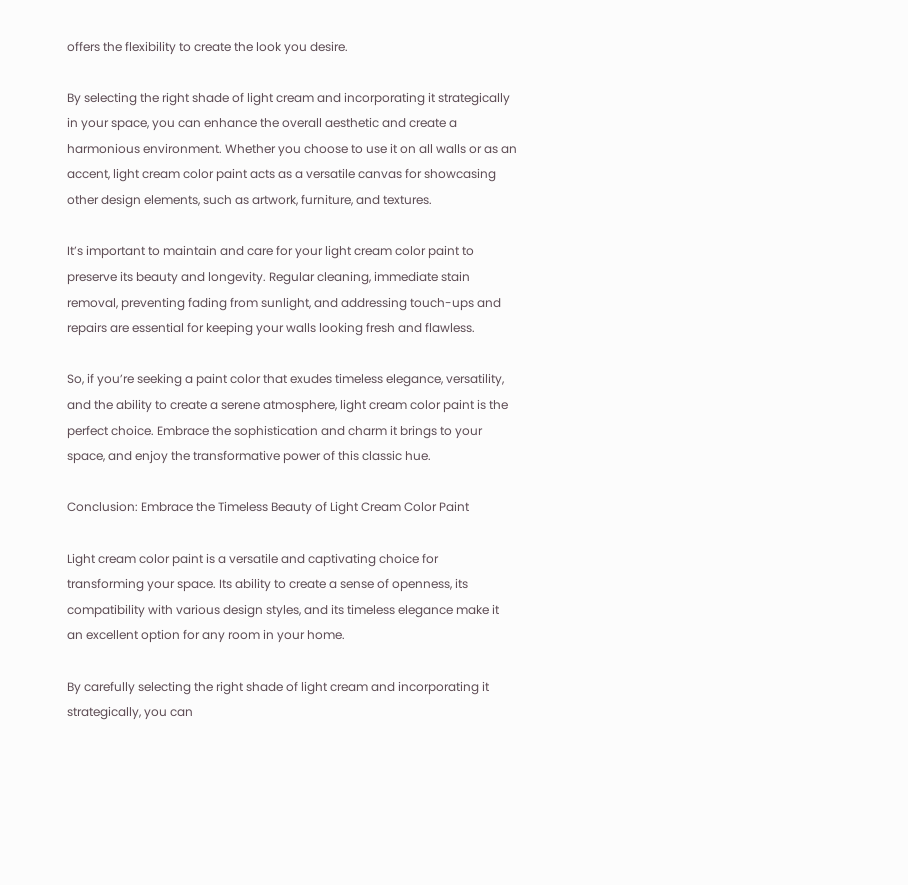offers the flexibility to create the look you desire.

By selecting the right shade of light cream and incorporating it strategically in your space, you can enhance the overall aesthetic and create a harmonious environment. Whether you choose to use it on all walls or as an accent, light cream color paint acts as a versatile canvas for showcasing other design elements, such as artwork, furniture, and textures.

It’s important to maintain and care for your light cream color paint to preserve its beauty and longevity. Regular cleaning, immediate stain removal, preventing fading from sunlight, and addressing touch-ups and repairs are essential for keeping your walls looking fresh and flawless.

So, if you’re seeking a paint color that exudes timeless elegance, versatility, and the ability to create a serene atmosphere, light cream color paint is the perfect choice. Embrace the sophistication and charm it brings to your space, and enjoy the transformative power of this classic hue.

Conclusion: Embrace the Timeless Beauty of Light Cream Color Paint

Light cream color paint is a versatile and captivating choice for transforming your space. Its ability to create a sense of openness, its compatibility with various design styles, and its timeless elegance make it an excellent option for any room in your home.

By carefully selecting the right shade of light cream and incorporating it strategically, you can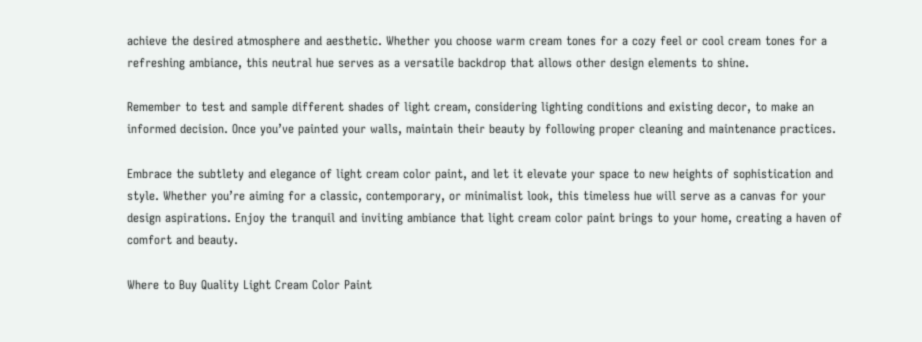achieve the desired atmosphere and aesthetic. Whether you choose warm cream tones for a cozy feel or cool cream tones for a refreshing ambiance, this neutral hue serves as a versatile backdrop that allows other design elements to shine.

Remember to test and sample different shades of light cream, considering lighting conditions and existing decor, to make an informed decision. Once you’ve painted your walls, maintain their beauty by following proper cleaning and maintenance practices.

Embrace the subtlety and elegance of light cream color paint, and let it elevate your space to new heights of sophistication and style. Whether you’re aiming for a classic, contemporary, or minimalist look, this timeless hue will serve as a canvas for your design aspirations. Enjoy the tranquil and inviting ambiance that light cream color paint brings to your home, creating a haven of comfort and beauty.

Where to Buy Quality Light Cream Color Paint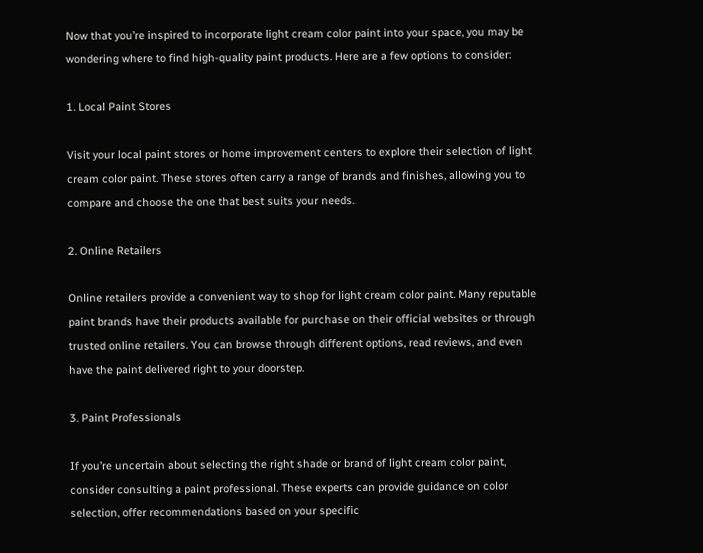Now that you’re inspired to incorporate light cream color paint into your space, you may be wondering where to find high-quality paint products. Here are a few options to consider:

1. Local Paint Stores

Visit your local paint stores or home improvement centers to explore their selection of light cream color paint. These stores often carry a range of brands and finishes, allowing you to compare and choose the one that best suits your needs.

2. Online Retailers

Online retailers provide a convenient way to shop for light cream color paint. Many reputable paint brands have their products available for purchase on their official websites or through trusted online retailers. You can browse through different options, read reviews, and even have the paint delivered right to your doorstep.

3. Paint Professionals

If you’re uncertain about selecting the right shade or brand of light cream color paint, consider consulting a paint professional. These experts can provide guidance on color selection, offer recommendations based on your specific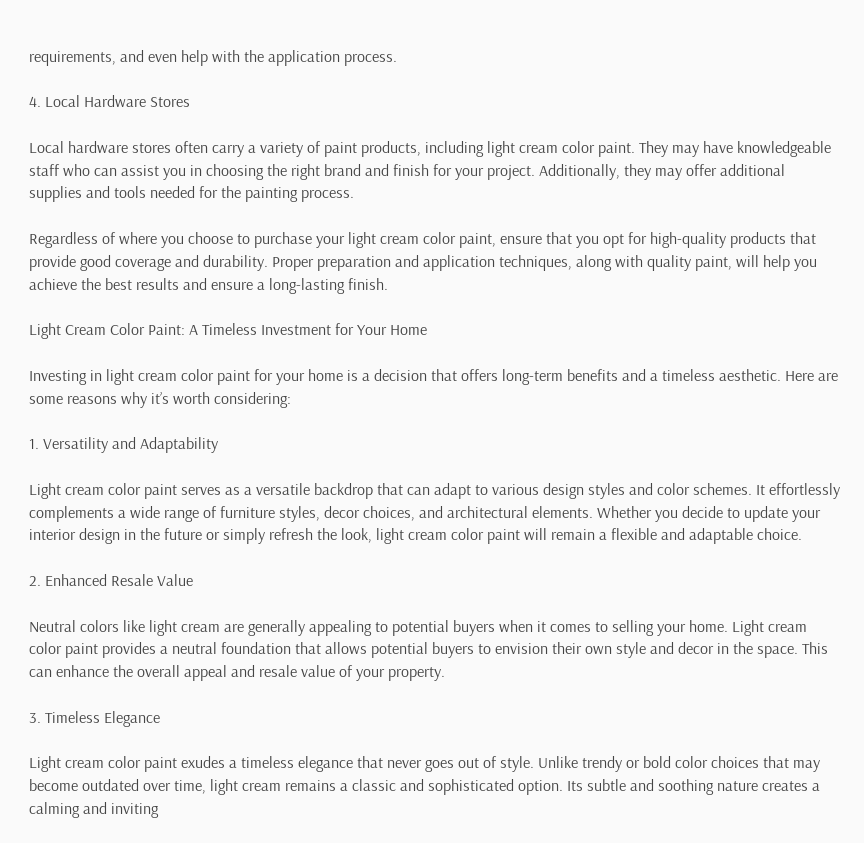requirements, and even help with the application process.

4. Local Hardware Stores

Local hardware stores often carry a variety of paint products, including light cream color paint. They may have knowledgeable staff who can assist you in choosing the right brand and finish for your project. Additionally, they may offer additional supplies and tools needed for the painting process.

Regardless of where you choose to purchase your light cream color paint, ensure that you opt for high-quality products that provide good coverage and durability. Proper preparation and application techniques, along with quality paint, will help you achieve the best results and ensure a long-lasting finish.

Light Cream Color Paint: A Timeless Investment for Your Home

Investing in light cream color paint for your home is a decision that offers long-term benefits and a timeless aesthetic. Here are some reasons why it’s worth considering:

1. Versatility and Adaptability

Light cream color paint serves as a versatile backdrop that can adapt to various design styles and color schemes. It effortlessly complements a wide range of furniture styles, decor choices, and architectural elements. Whether you decide to update your interior design in the future or simply refresh the look, light cream color paint will remain a flexible and adaptable choice.

2. Enhanced Resale Value

Neutral colors like light cream are generally appealing to potential buyers when it comes to selling your home. Light cream color paint provides a neutral foundation that allows potential buyers to envision their own style and decor in the space. This can enhance the overall appeal and resale value of your property.

3. Timeless Elegance

Light cream color paint exudes a timeless elegance that never goes out of style. Unlike trendy or bold color choices that may become outdated over time, light cream remains a classic and sophisticated option. Its subtle and soothing nature creates a calming and inviting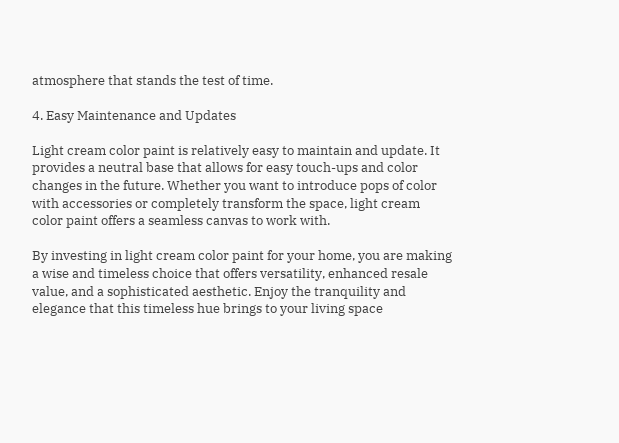atmosphere that stands the test of time.

4. Easy Maintenance and Updates

Light cream color paint is relatively easy to maintain and update. It provides a neutral base that allows for easy touch-ups and color changes in the future. Whether you want to introduce pops of color with accessories or completely transform the space, light cream color paint offers a seamless canvas to work with.

By investing in light cream color paint for your home, you are making a wise and timeless choice that offers versatility, enhanced resale value, and a sophisticated aesthetic. Enjoy the tranquility and elegance that this timeless hue brings to your living space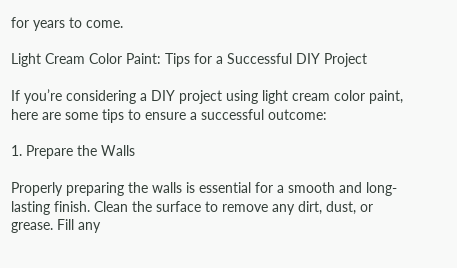for years to come.

Light Cream Color Paint: Tips for a Successful DIY Project

If you’re considering a DIY project using light cream color paint, here are some tips to ensure a successful outcome:

1. Prepare the Walls

Properly preparing the walls is essential for a smooth and long-lasting finish. Clean the surface to remove any dirt, dust, or grease. Fill any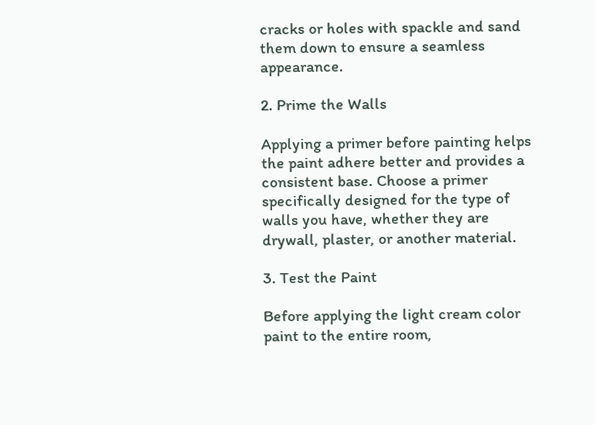cracks or holes with spackle and sand them down to ensure a seamless appearance.

2. Prime the Walls

Applying a primer before painting helps the paint adhere better and provides a consistent base. Choose a primer specifically designed for the type of walls you have, whether they are drywall, plaster, or another material.

3. Test the Paint

Before applying the light cream color paint to the entire room,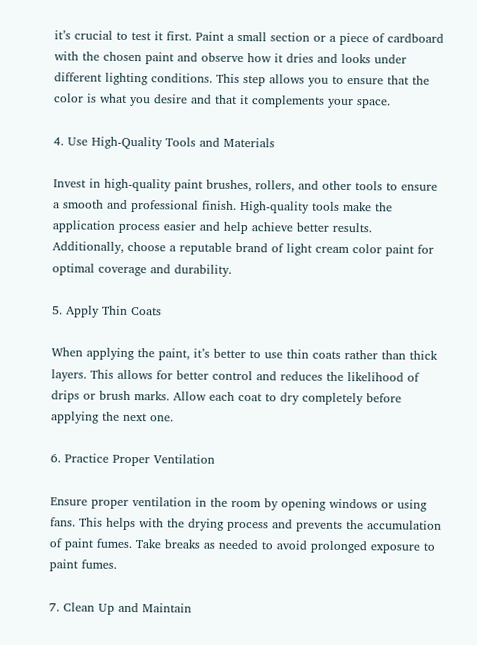it’s crucial to test it first. Paint a small section or a piece of cardboard with the chosen paint and observe how it dries and looks under different lighting conditions. This step allows you to ensure that the color is what you desire and that it complements your space.

4. Use High-Quality Tools and Materials

Invest in high-quality paint brushes, rollers, and other tools to ensure a smooth and professional finish. High-quality tools make the application process easier and help achieve better results. Additionally, choose a reputable brand of light cream color paint for optimal coverage and durability.

5. Apply Thin Coats

When applying the paint, it’s better to use thin coats rather than thick layers. This allows for better control and reduces the likelihood of drips or brush marks. Allow each coat to dry completely before applying the next one.

6. Practice Proper Ventilation

Ensure proper ventilation in the room by opening windows or using fans. This helps with the drying process and prevents the accumulation of paint fumes. Take breaks as needed to avoid prolonged exposure to paint fumes.

7. Clean Up and Maintain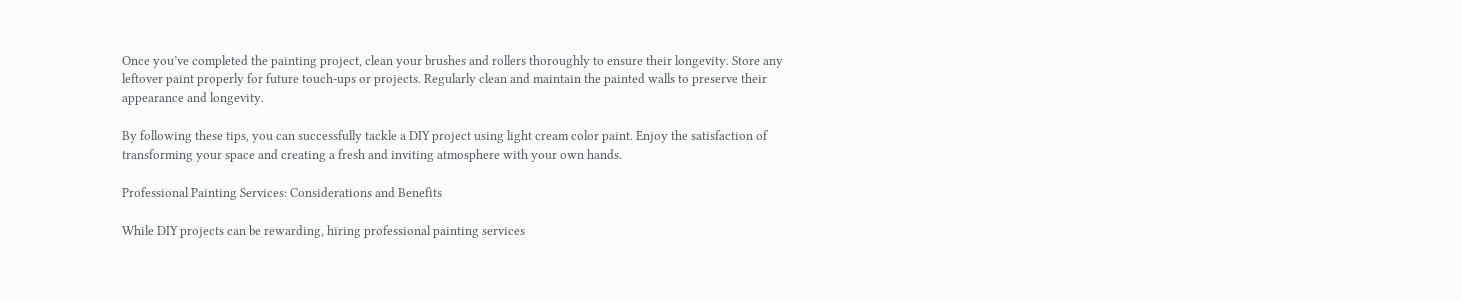Once you’ve completed the painting project, clean your brushes and rollers thoroughly to ensure their longevity. Store any leftover paint properly for future touch-ups or projects. Regularly clean and maintain the painted walls to preserve their appearance and longevity.

By following these tips, you can successfully tackle a DIY project using light cream color paint. Enjoy the satisfaction of transforming your space and creating a fresh and inviting atmosphere with your own hands.

Professional Painting Services: Considerations and Benefits

While DIY projects can be rewarding, hiring professional painting services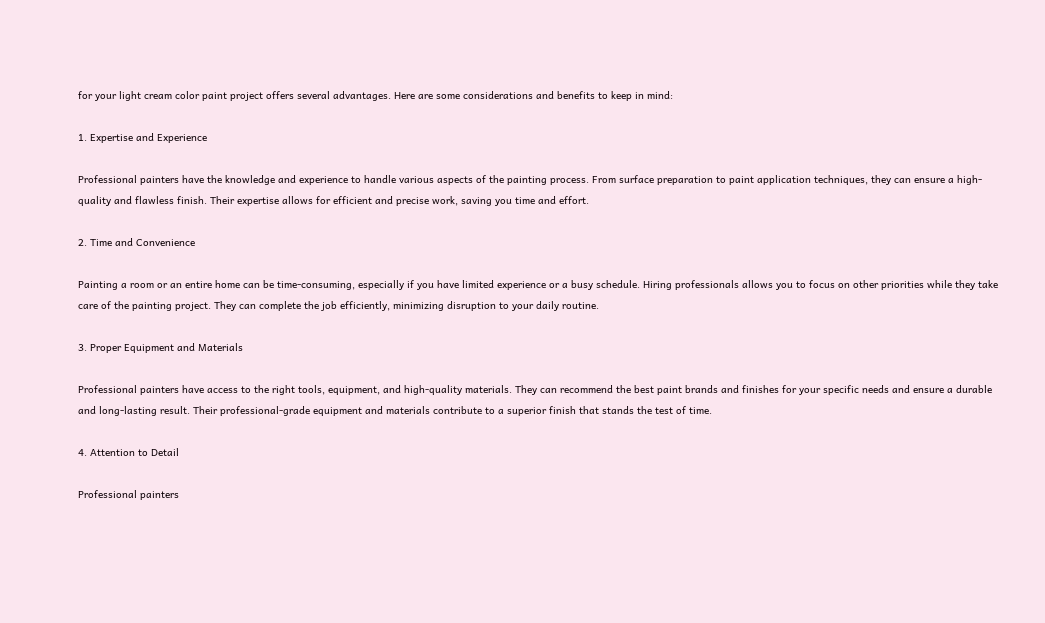for your light cream color paint project offers several advantages. Here are some considerations and benefits to keep in mind:

1. Expertise and Experience

Professional painters have the knowledge and experience to handle various aspects of the painting process. From surface preparation to paint application techniques, they can ensure a high-quality and flawless finish. Their expertise allows for efficient and precise work, saving you time and effort.

2. Time and Convenience

Painting a room or an entire home can be time-consuming, especially if you have limited experience or a busy schedule. Hiring professionals allows you to focus on other priorities while they take care of the painting project. They can complete the job efficiently, minimizing disruption to your daily routine.

3. Proper Equipment and Materials

Professional painters have access to the right tools, equipment, and high-quality materials. They can recommend the best paint brands and finishes for your specific needs and ensure a durable and long-lasting result. Their professional-grade equipment and materials contribute to a superior finish that stands the test of time.

4. Attention to Detail

Professional painters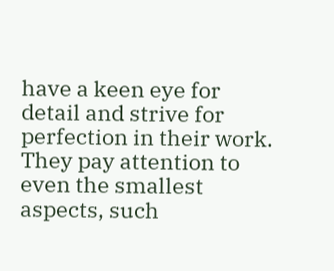have a keen eye for detail and strive for perfection in their work. They pay attention to even the smallest aspects, such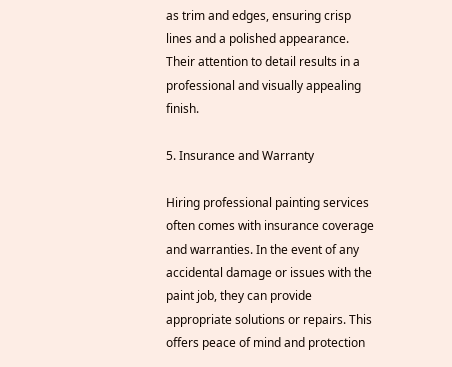as trim and edges, ensuring crisp lines and a polished appearance. Their attention to detail results in a professional and visually appealing finish.

5. Insurance and Warranty

Hiring professional painting services often comes with insurance coverage and warranties. In the event of any accidental damage or issues with the paint job, they can provide appropriate solutions or repairs. This offers peace of mind and protection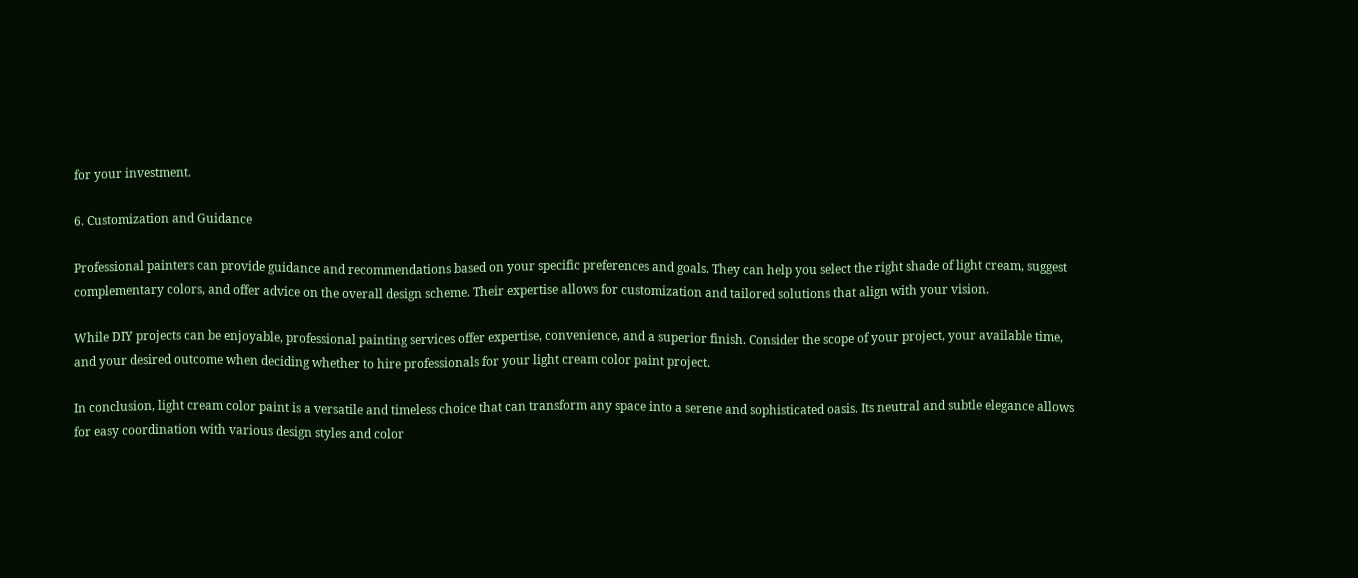for your investment.

6. Customization and Guidance

Professional painters can provide guidance and recommendations based on your specific preferences and goals. They can help you select the right shade of light cream, suggest complementary colors, and offer advice on the overall design scheme. Their expertise allows for customization and tailored solutions that align with your vision.

While DIY projects can be enjoyable, professional painting services offer expertise, convenience, and a superior finish. Consider the scope of your project, your available time, and your desired outcome when deciding whether to hire professionals for your light cream color paint project.

In conclusion, light cream color paint is a versatile and timeless choice that can transform any space into a serene and sophisticated oasis. Its neutral and subtle elegance allows for easy coordination with various design styles and color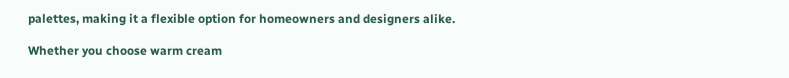palettes, making it a flexible option for homeowners and designers alike.

Whether you choose warm cream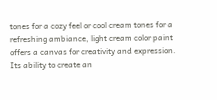tones for a cozy feel or cool cream tones for a refreshing ambiance, light cream color paint offers a canvas for creativity and expression. Its ability to create an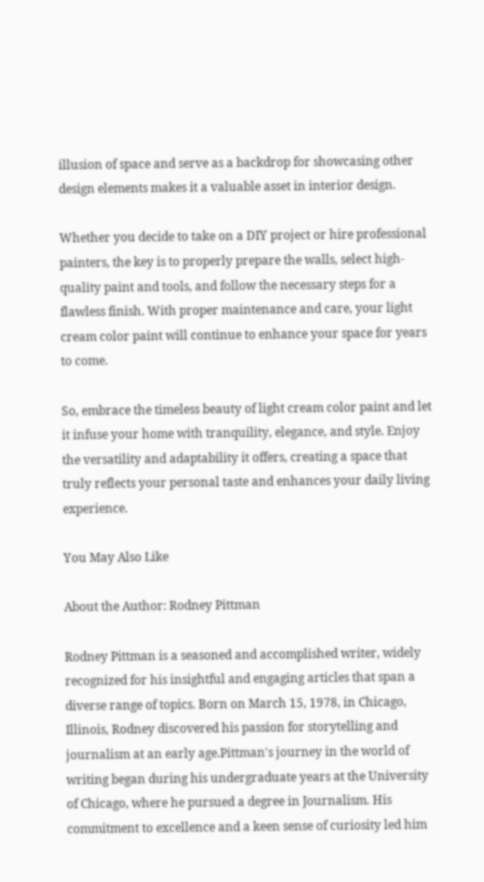illusion of space and serve as a backdrop for showcasing other design elements makes it a valuable asset in interior design.

Whether you decide to take on a DIY project or hire professional painters, the key is to properly prepare the walls, select high-quality paint and tools, and follow the necessary steps for a flawless finish. With proper maintenance and care, your light cream color paint will continue to enhance your space for years to come.

So, embrace the timeless beauty of light cream color paint and let it infuse your home with tranquility, elegance, and style. Enjoy the versatility and adaptability it offers, creating a space that truly reflects your personal taste and enhances your daily living experience.

You May Also Like

About the Author: Rodney Pittman

Rodney Pittman is a seasoned and accomplished writer, widely recognized for his insightful and engaging articles that span a diverse range of topics. Born on March 15, 1978, in Chicago, Illinois, Rodney discovered his passion for storytelling and journalism at an early age.Pittman's journey in the world of writing began during his undergraduate years at the University of Chicago, where he pursued a degree in Journalism. His commitment to excellence and a keen sense of curiosity led him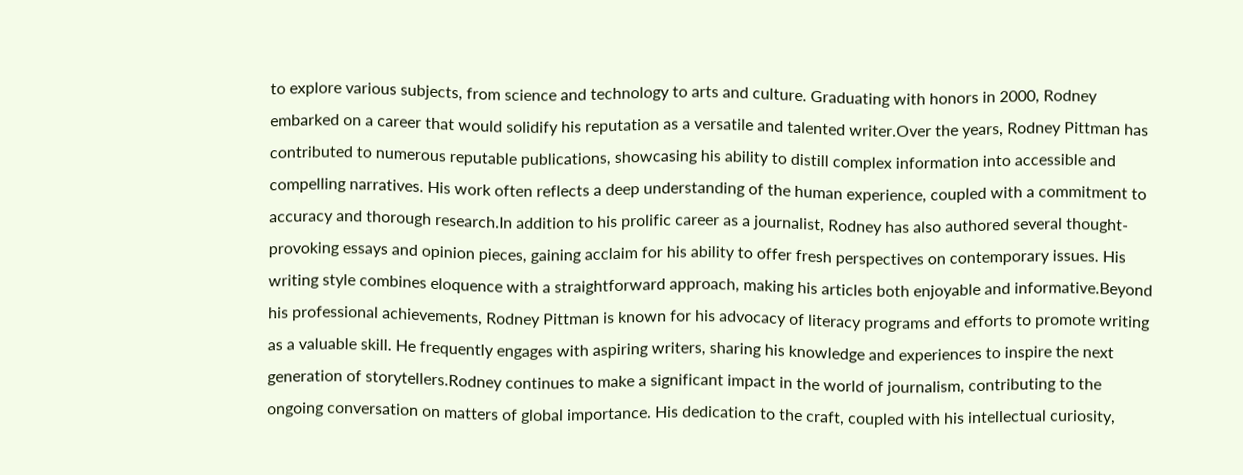to explore various subjects, from science and technology to arts and culture. Graduating with honors in 2000, Rodney embarked on a career that would solidify his reputation as a versatile and talented writer.Over the years, Rodney Pittman has contributed to numerous reputable publications, showcasing his ability to distill complex information into accessible and compelling narratives. His work often reflects a deep understanding of the human experience, coupled with a commitment to accuracy and thorough research.In addition to his prolific career as a journalist, Rodney has also authored several thought-provoking essays and opinion pieces, gaining acclaim for his ability to offer fresh perspectives on contemporary issues. His writing style combines eloquence with a straightforward approach, making his articles both enjoyable and informative.Beyond his professional achievements, Rodney Pittman is known for his advocacy of literacy programs and efforts to promote writing as a valuable skill. He frequently engages with aspiring writers, sharing his knowledge and experiences to inspire the next generation of storytellers.Rodney continues to make a significant impact in the world of journalism, contributing to the ongoing conversation on matters of global importance. His dedication to the craft, coupled with his intellectual curiosity,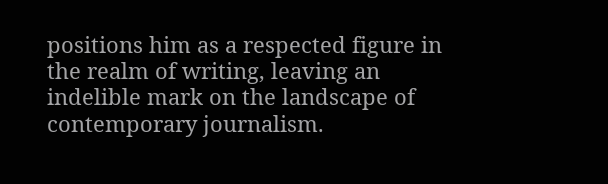positions him as a respected figure in the realm of writing, leaving an indelible mark on the landscape of contemporary journalism.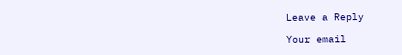Leave a Reply

Your email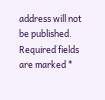address will not be published. Required fields are marked *